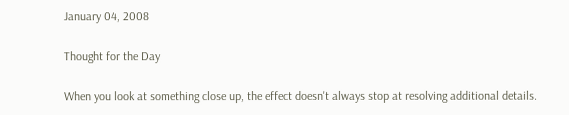January 04, 2008

Thought for the Day

When you look at something close up, the effect doesn't always stop at resolving additional details.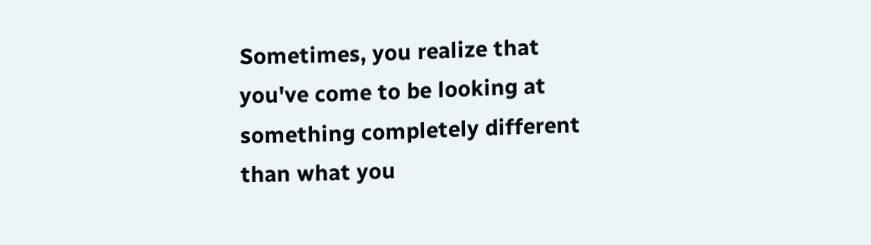Sometimes, you realize that you've come to be looking at something completely different than what you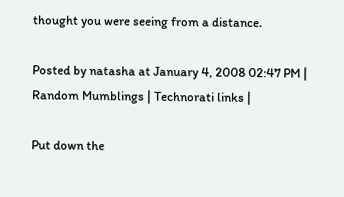thought you were seeing from a distance.

Posted by natasha at January 4, 2008 02:47 PM | Random Mumblings | Technorati links |

Put down the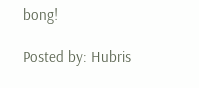bong!

Posted by: Hubris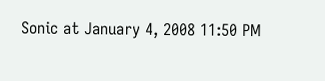Sonic at January 4, 2008 11:50 PM